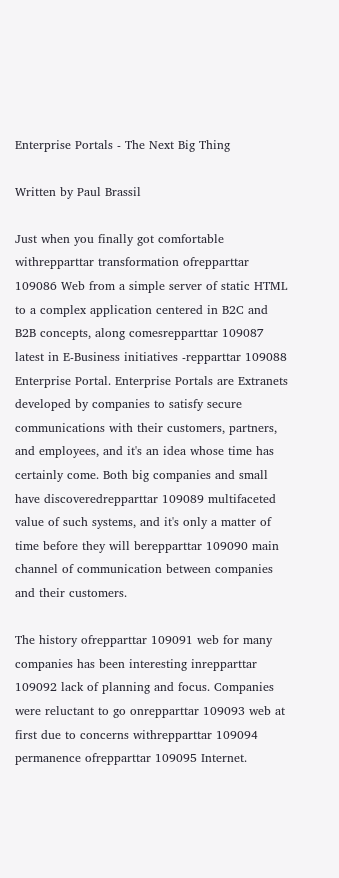Enterprise Portals - The Next Big Thing

Written by Paul Brassil

Just when you finally got comfortable withrepparttar transformation ofrepparttar 109086 Web from a simple server of static HTML to a complex application centered in B2C and B2B concepts, along comesrepparttar 109087 latest in E-Business initiatives -repparttar 109088 Enterprise Portal. Enterprise Portals are Extranets developed by companies to satisfy secure communications with their customers, partners, and employees, and it's an idea whose time has certainly come. Both big companies and small have discoveredrepparttar 109089 multifaceted value of such systems, and it's only a matter of time before they will berepparttar 109090 main channel of communication between companies and their customers.

The history ofrepparttar 109091 web for many companies has been interesting inrepparttar 109092 lack of planning and focus. Companies were reluctant to go onrepparttar 109093 web at first due to concerns withrepparttar 109094 permanence ofrepparttar 109095 Internet.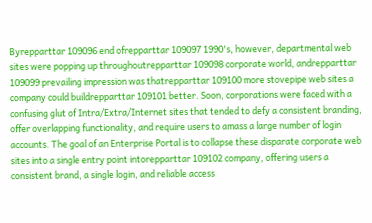Byrepparttar 109096 end ofrepparttar 109097 1990's, however, departmental web sites were popping up throughoutrepparttar 109098 corporate world, andrepparttar 109099 prevailing impression was thatrepparttar 109100 more stovepipe web sites a company could buildrepparttar 109101 better. Soon, corporations were faced with a confusing glut of Intra/Extra/Internet sites that tended to defy a consistent branding, offer overlapping functionality, and require users to amass a large number of login accounts. The goal of an Enterprise Portal is to collapse these disparate corporate web sites into a single entry point intorepparttar 109102 company, offering users a consistent brand, a single login, and reliable access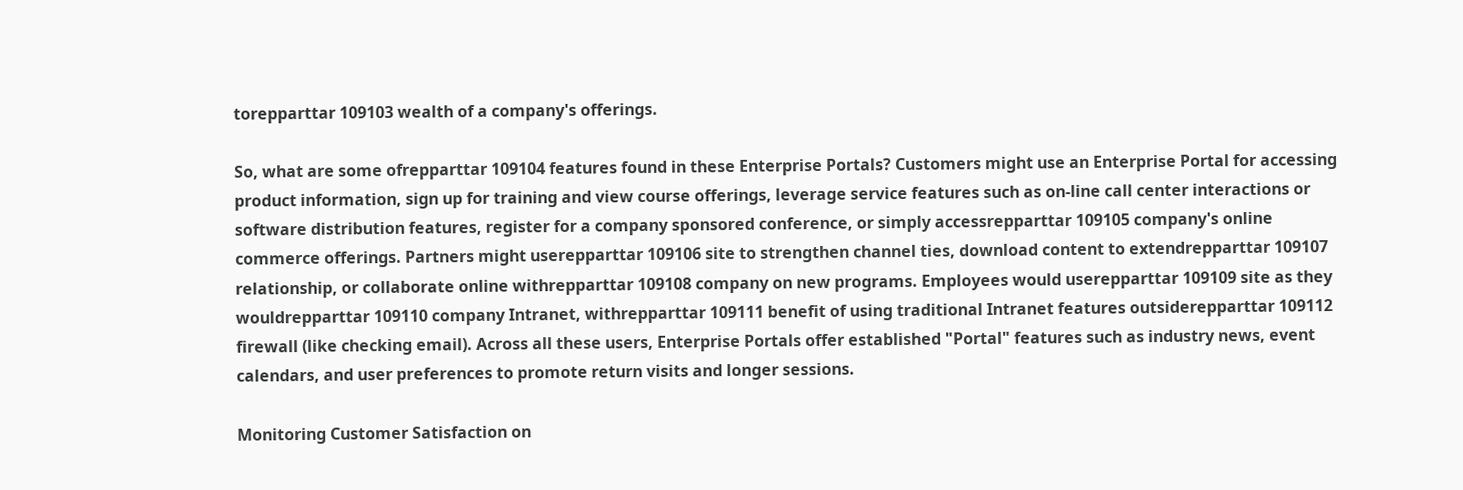torepparttar 109103 wealth of a company's offerings.

So, what are some ofrepparttar 109104 features found in these Enterprise Portals? Customers might use an Enterprise Portal for accessing product information, sign up for training and view course offerings, leverage service features such as on-line call center interactions or software distribution features, register for a company sponsored conference, or simply accessrepparttar 109105 company's online commerce offerings. Partners might userepparttar 109106 site to strengthen channel ties, download content to extendrepparttar 109107 relationship, or collaborate online withrepparttar 109108 company on new programs. Employees would userepparttar 109109 site as they wouldrepparttar 109110 company Intranet, withrepparttar 109111 benefit of using traditional Intranet features outsiderepparttar 109112 firewall (like checking email). Across all these users, Enterprise Portals offer established "Portal" features such as industry news, event calendars, and user preferences to promote return visits and longer sessions.

Monitoring Customer Satisfaction on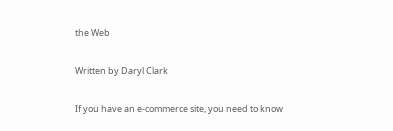the Web

Written by Daryl Clark

If you have an e-commerce site, you need to know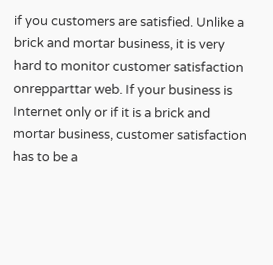if you customers are satisfied. Unlike a brick and mortar business, it is very hard to monitor customer satisfaction onrepparttar web. If your business is Internet only or if it is a brick and mortar business, customer satisfaction has to be a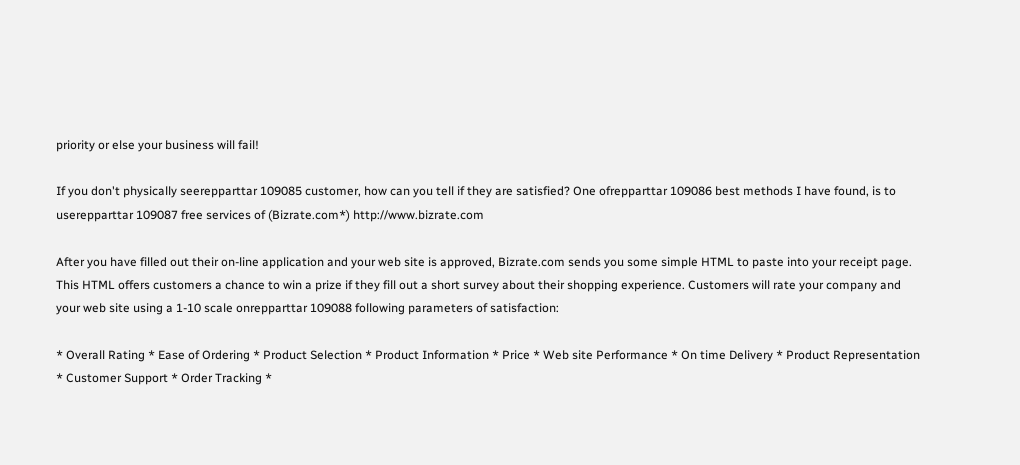priority or else your business will fail!

If you don't physically seerepparttar 109085 customer, how can you tell if they are satisfied? One ofrepparttar 109086 best methods I have found, is to userepparttar 109087 free services of (Bizrate.com*) http://www.bizrate.com

After you have filled out their on-line application and your web site is approved, Bizrate.com sends you some simple HTML to paste into your receipt page. This HTML offers customers a chance to win a prize if they fill out a short survey about their shopping experience. Customers will rate your company and your web site using a 1-10 scale onrepparttar 109088 following parameters of satisfaction:

* Overall Rating * Ease of Ordering * Product Selection * Product Information * Price * Web site Performance * On time Delivery * Product Representation * Customer Support * Order Tracking *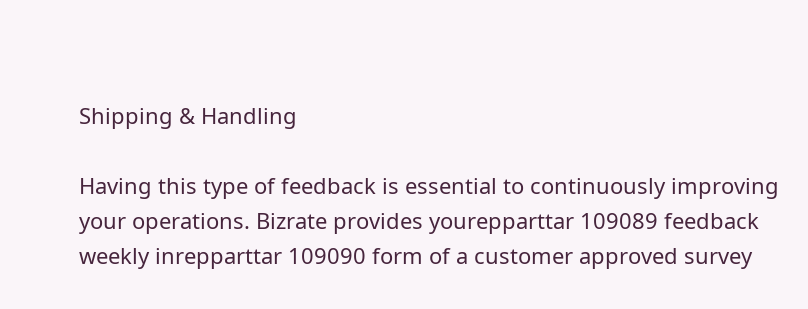Shipping & Handling

Having this type of feedback is essential to continuously improving your operations. Bizrate provides yourepparttar 109089 feedback weekly inrepparttar 109090 form of a customer approved survey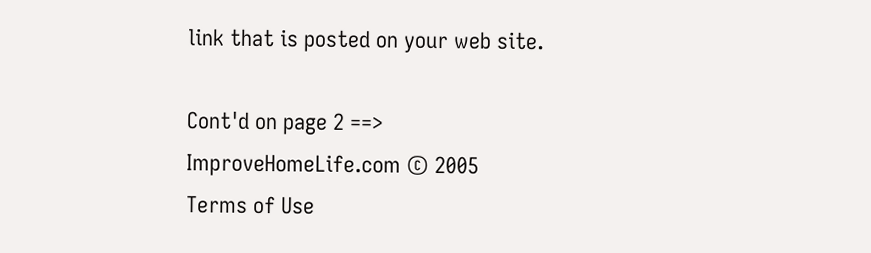link that is posted on your web site.

Cont'd on page 2 ==>
ImproveHomeLife.com © 2005
Terms of Use